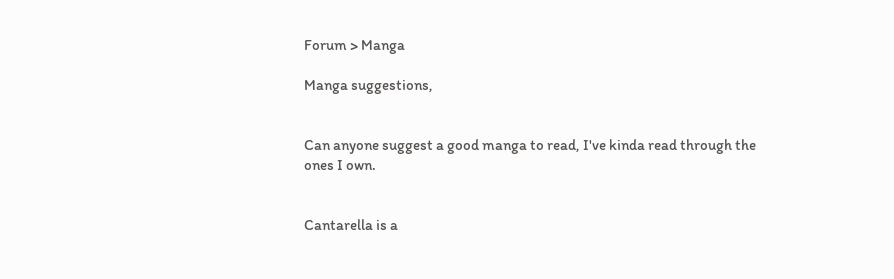Forum > Manga

Manga suggestions,


Can anyone suggest a good manga to read, I've kinda read through the ones I own.


Cantarella is a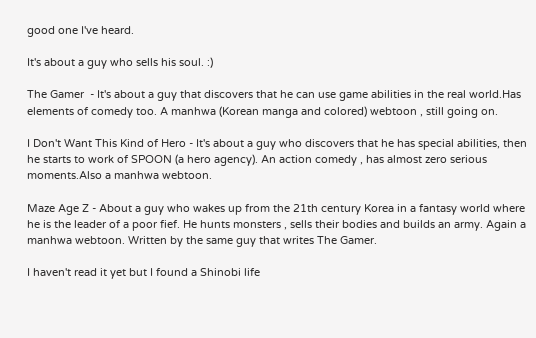good one I've heard.

It's about a guy who sells his soul. :)

The Gamer  - It's about a guy that discovers that he can use game abilities in the real world.Has elements of comedy too. A manhwa (Korean manga and colored) webtoon , still going on.

I Don't Want This Kind of Hero - It's about a guy who discovers that he has special abilities, then he starts to work of SPOON (a hero agency). An action comedy , has almost zero serious moments.Also a manhwa webtoon.

Maze Age Z - About a guy who wakes up from the 21th century Korea in a fantasy world where he is the leader of a poor fief. He hunts monsters , sells their bodies and builds an army. Again a manhwa webtoon. Written by the same guy that writes The Gamer.

I haven't read it yet but I found a Shinobi life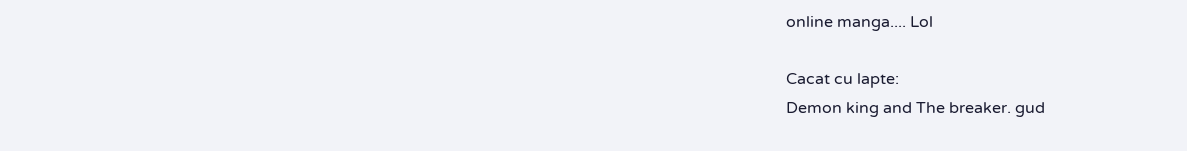online manga.... Lol

Cacat cu lapte:
Demon king and The breaker. gud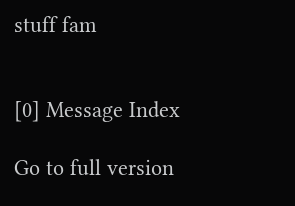stuff fam


[0] Message Index

Go to full version